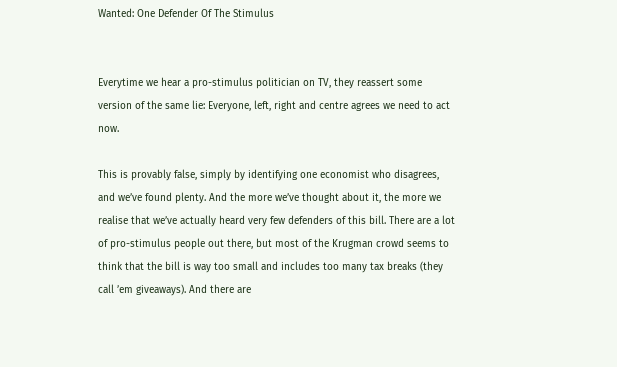Wanted: One Defender Of The Stimulus


Everytime we hear a pro-stimulus politician on TV, they reassert some version of the same lie: Everyone, left, right and centre agrees we need to act now.

This is provably false, simply by identifying one economist who disagrees, and we’ve found plenty. And the more we’ve thought about it, the more we realise that we’ve actually heard very few defenders of this bill. There are a lot of pro-stimulus people out there, but most of the Krugman crowd seems to think that the bill is way too small and includes too many tax breaks (they call ’em giveaways). And there are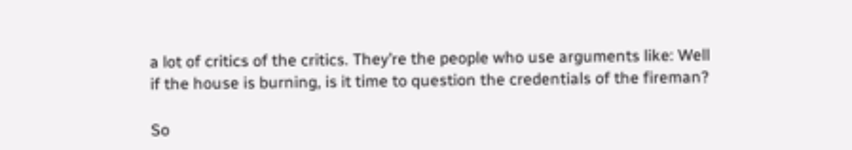a lot of critics of the critics. They’re the people who use arguments like: Well if the house is burning, is it time to question the credentials of the fireman?

So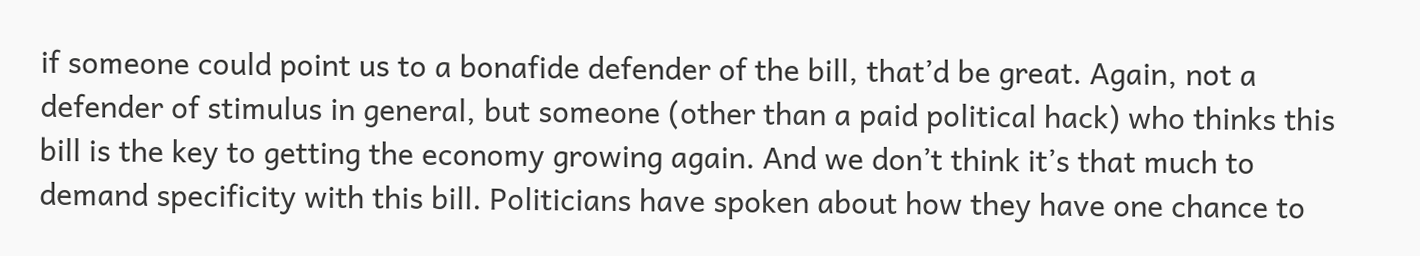if someone could point us to a bonafide defender of the bill, that’d be great. Again, not a defender of stimulus in general, but someone (other than a paid political hack) who thinks this bill is the key to getting the economy growing again. And we don’t think it’s that much to demand specificity with this bill. Politicians have spoken about how they have one chance to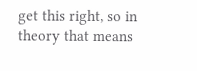get this right, so in theory that means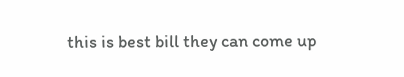this is best bill they can come up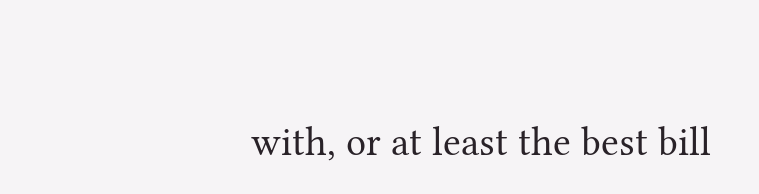with, or at least the best bill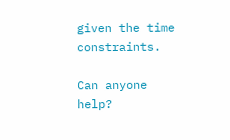given the time constraints.

Can anyone help?